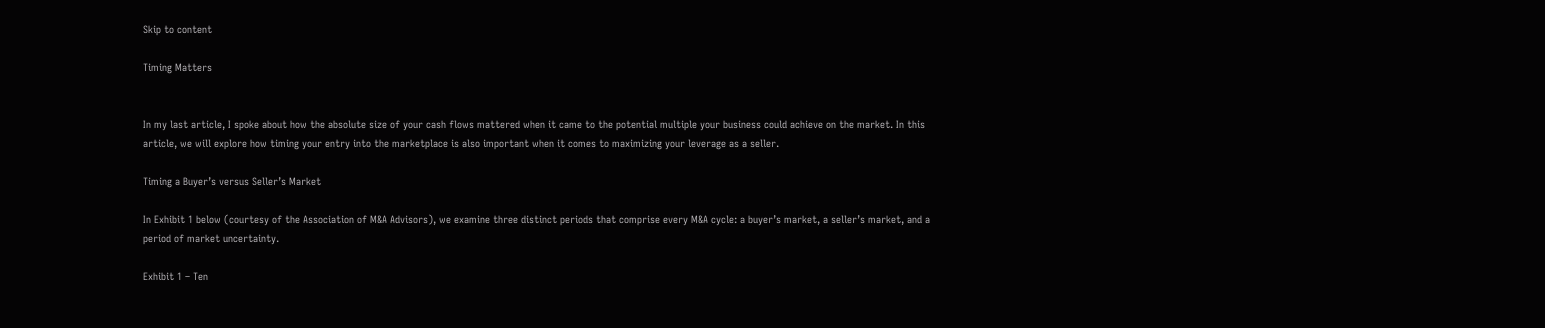Skip to content

Timing Matters


In my last article, I spoke about how the absolute size of your cash flows mattered when it came to the potential multiple your business could achieve on the market. In this article, we will explore how timing your entry into the marketplace is also important when it comes to maximizing your leverage as a seller.

Timing a Buyer’s versus Seller’s Market

In Exhibit 1 below (courtesy of the Association of M&A Advisors), we examine three distinct periods that comprise every M&A cycle: a buyer’s market, a seller’s market, and a period of market uncertainty.

Exhibit 1 – Ten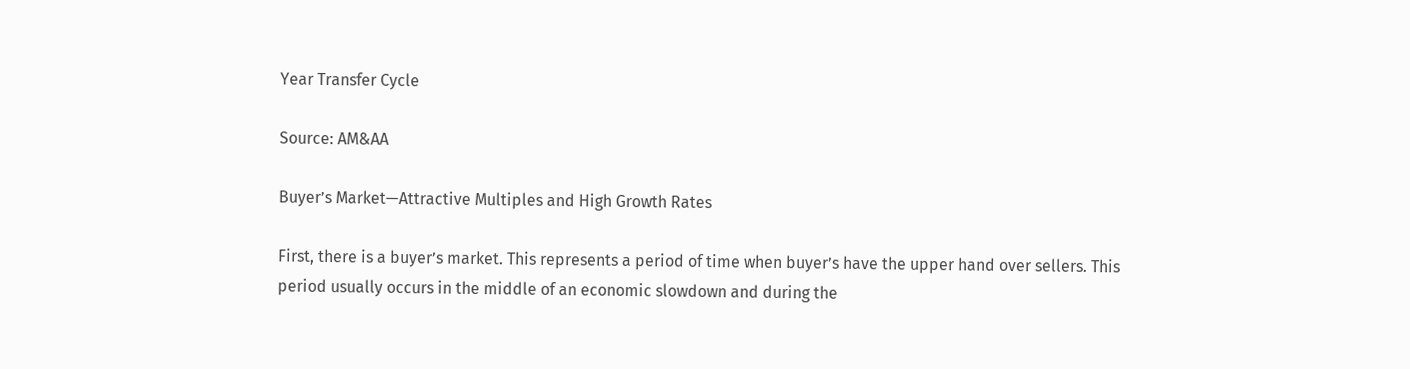Year Transfer Cycle

Source: AM&AA

Buyer’s Market—Attractive Multiples and High Growth Rates

First, there is a buyer’s market. This represents a period of time when buyer’s have the upper hand over sellers. This period usually occurs in the middle of an economic slowdown and during the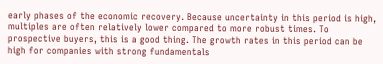early phases of the economic recovery. Because uncertainty in this period is high, multiples are often relatively lower compared to more robust times. To prospective buyers, this is a good thing. The growth rates in this period can be high for companies with strong fundamentals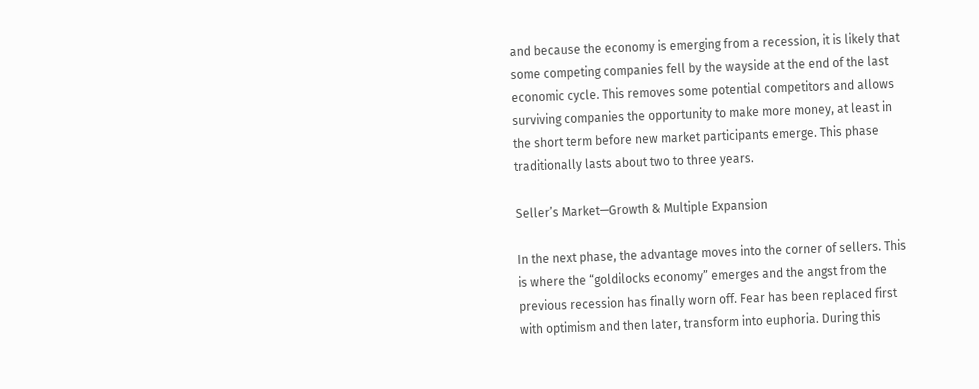and because the economy is emerging from a recession, it is likely that some competing companies fell by the wayside at the end of the last economic cycle. This removes some potential competitors and allows surviving companies the opportunity to make more money, at least in the short term before new market participants emerge. This phase traditionally lasts about two to three years.

Seller’s Market—Growth & Multiple Expansion

In the next phase, the advantage moves into the corner of sellers. This is where the “goldilocks economy” emerges and the angst from the previous recession has finally worn off. Fear has been replaced first with optimism and then later, transform into euphoria. During this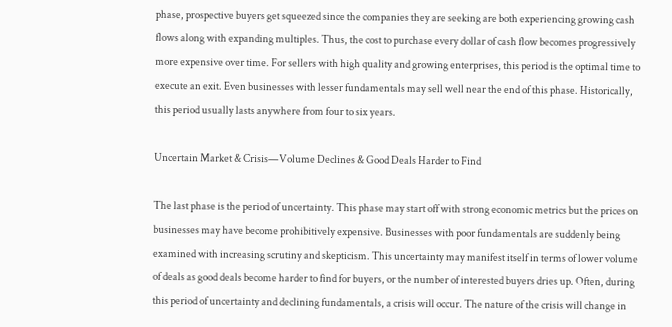phase, prospective buyers get squeezed since the companies they are seeking are both experiencing growing cash flows along with expanding multiples. Thus, the cost to purchase every dollar of cash flow becomes progressively more expensive over time. For sellers with high quality and growing enterprises, this period is the optimal time to execute an exit. Even businesses with lesser fundamentals may sell well near the end of this phase. Historically, this period usually lasts anywhere from four to six years.

Uncertain Market & Crisis—Volume Declines & Good Deals Harder to Find

The last phase is the period of uncertainty. This phase may start off with strong economic metrics but the prices on businesses may have become prohibitively expensive. Businesses with poor fundamentals are suddenly being examined with increasing scrutiny and skepticism. This uncertainty may manifest itself in terms of lower volume of deals as good deals become harder to find for buyers, or the number of interested buyers dries up. Often, during this period of uncertainty and declining fundamentals, a crisis will occur. The nature of the crisis will change in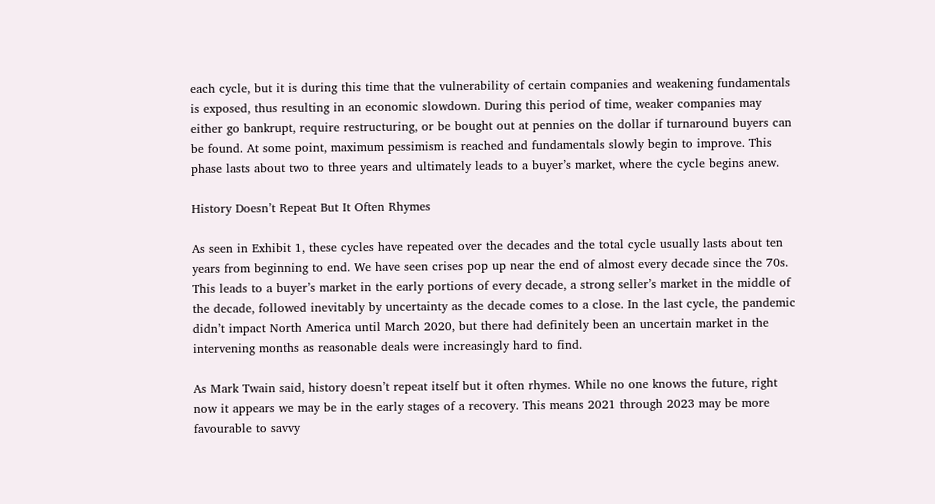each cycle, but it is during this time that the vulnerability of certain companies and weakening fundamentals is exposed, thus resulting in an economic slowdown. During this period of time, weaker companies may either go bankrupt, require restructuring, or be bought out at pennies on the dollar if turnaround buyers can be found. At some point, maximum pessimism is reached and fundamentals slowly begin to improve. This phase lasts about two to three years and ultimately leads to a buyer’s market, where the cycle begins anew.

History Doesn’t Repeat But It Often Rhymes

As seen in Exhibit 1, these cycles have repeated over the decades and the total cycle usually lasts about ten years from beginning to end. We have seen crises pop up near the end of almost every decade since the 70s. This leads to a buyer’s market in the early portions of every decade, a strong seller’s market in the middle of the decade, followed inevitably by uncertainty as the decade comes to a close. In the last cycle, the pandemic didn’t impact North America until March 2020, but there had definitely been an uncertain market in the intervening months as reasonable deals were increasingly hard to find.

As Mark Twain said, history doesn’t repeat itself but it often rhymes. While no one knows the future, right now it appears we may be in the early stages of a recovery. This means 2021 through 2023 may be more favourable to savvy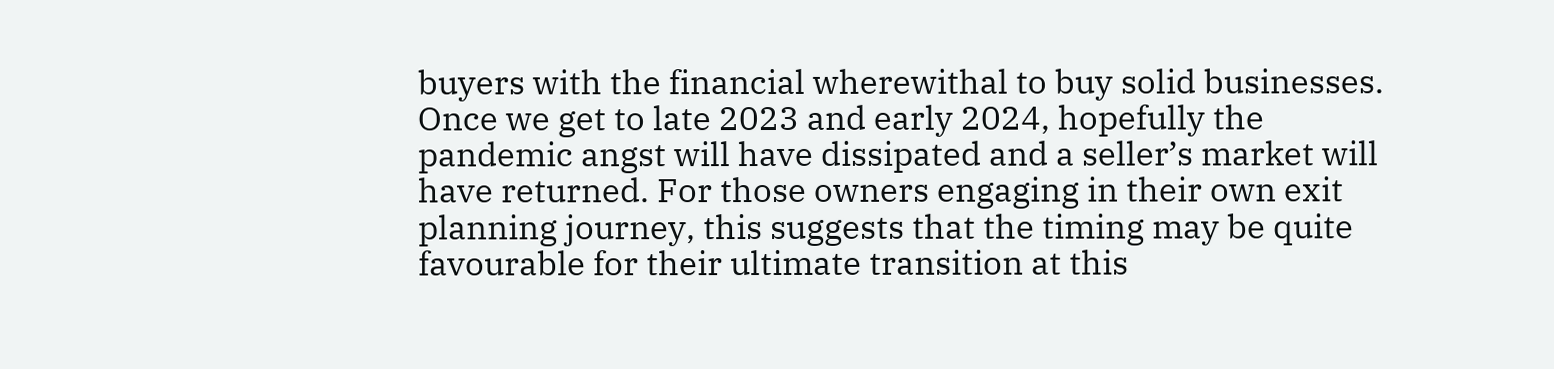buyers with the financial wherewithal to buy solid businesses. Once we get to late 2023 and early 2024, hopefully the pandemic angst will have dissipated and a seller’s market will have returned. For those owners engaging in their own exit planning journey, this suggests that the timing may be quite favourable for their ultimate transition at this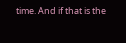time. And if that is the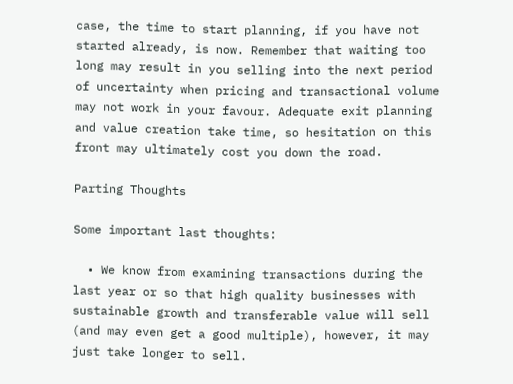case, the time to start planning, if you have not started already, is now. Remember that waiting too long may result in you selling into the next period of uncertainty when pricing and transactional volume may not work in your favour. Adequate exit planning and value creation take time, so hesitation on this front may ultimately cost you down the road.

Parting Thoughts

Some important last thoughts:

  • We know from examining transactions during the last year or so that high quality businesses with sustainable growth and transferable value will sell (and may even get a good multiple), however, it may just take longer to sell.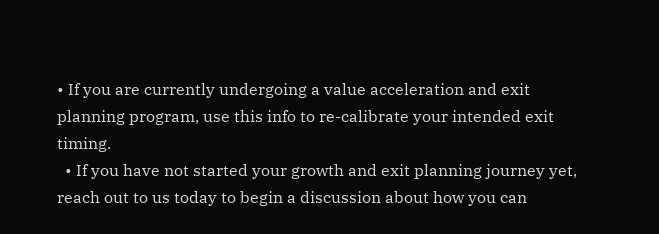• If you are currently undergoing a value acceleration and exit planning program, use this info to re-calibrate your intended exit timing.
  • If you have not started your growth and exit planning journey yet, reach out to us today to begin a discussion about how you can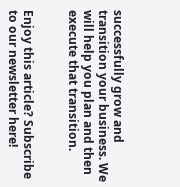successfully grow and transition your business. We will help you plan and then execute that transition.


Enjoy this article? Subscribe to our newsletter here!